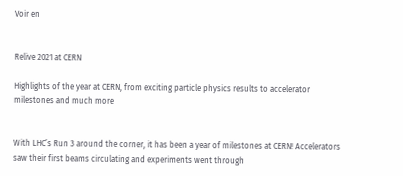Voir en


Relive 2021 at CERN

Highlights of the year at CERN, from exciting particle physics results to accelerator milestones and much more


With LHC’s Run 3 around the corner, it has been a year of milestones at CERN! Accelerators saw their first beams circulating and experiments went through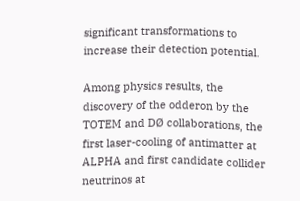significant transformations to increase their detection potential.

Among physics results, the discovery of the odderon by the TOTEM and DØ collaborations, the first laser-cooling of antimatter at ALPHA and first candidate collider neutrinos at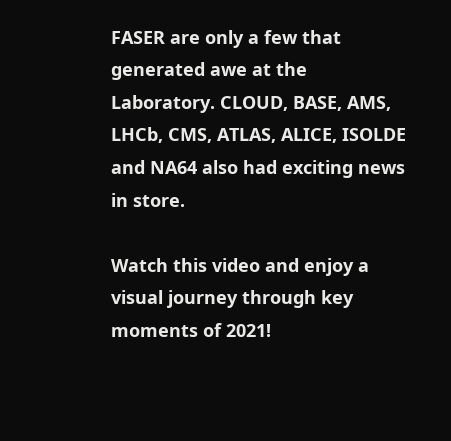FASER are only a few that generated awe at the Laboratory. CLOUD, BASE, AMS, LHCb, CMS, ATLAS, ALICE, ISOLDE and NA64 also had exciting news in store.

Watch this video and enjoy a visual journey through key moments of 2021!